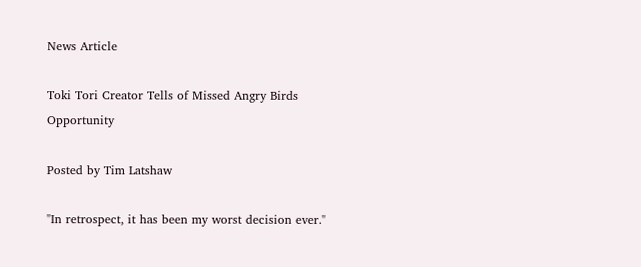News Article

Toki Tori Creator Tells of Missed Angry Birds Opportunity

Posted by Tim Latshaw

"In retrospect, it has been my worst decision ever."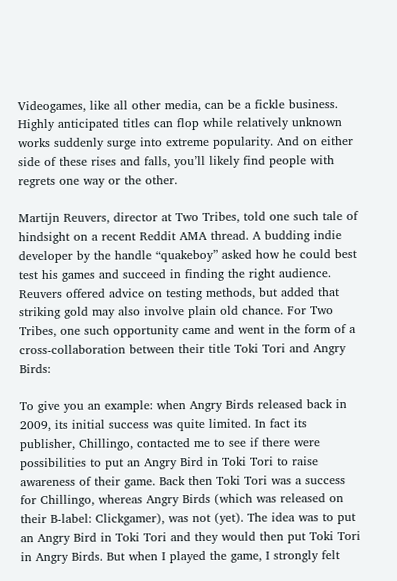Videogames, like all other media, can be a fickle business. Highly anticipated titles can flop while relatively unknown works suddenly surge into extreme popularity. And on either side of these rises and falls, you’ll likely find people with regrets one way or the other.

Martijn Reuvers, director at Two Tribes, told one such tale of hindsight on a recent Reddit AMA thread. A budding indie developer by the handle “quakeboy” asked how he could best test his games and succeed in finding the right audience. Reuvers offered advice on testing methods, but added that striking gold may also involve plain old chance. For Two Tribes, one such opportunity came and went in the form of a cross-collaboration between their title Toki Tori and Angry Birds:

To give you an example: when Angry Birds released back in 2009, its initial success was quite limited. In fact its publisher, Chillingo, contacted me to see if there were possibilities to put an Angry Bird in Toki Tori to raise awareness of their game. Back then Toki Tori was a success for Chillingo, whereas Angry Birds (which was released on their B-label: Clickgamer), was not (yet). The idea was to put an Angry Bird in Toki Tori and they would then put Toki Tori in Angry Birds. But when I played the game, I strongly felt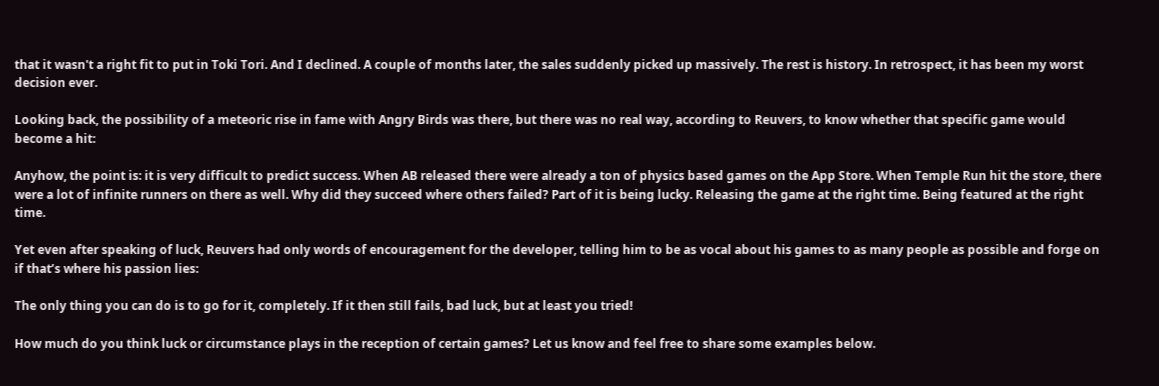that it wasn't a right fit to put in Toki Tori. And I declined. A couple of months later, the sales suddenly picked up massively. The rest is history. In retrospect, it has been my worst decision ever.

Looking back, the possibility of a meteoric rise in fame with Angry Birds was there, but there was no real way, according to Reuvers, to know whether that specific game would become a hit:

Anyhow, the point is: it is very difficult to predict success. When AB released there were already a ton of physics based games on the App Store. When Temple Run hit the store, there were a lot of infinite runners on there as well. Why did they succeed where others failed? Part of it is being lucky. Releasing the game at the right time. Being featured at the right time.

Yet even after speaking of luck, Reuvers had only words of encouragement for the developer, telling him to be as vocal about his games to as many people as possible and forge on if that’s where his passion lies:

The only thing you can do is to go for it, completely. If it then still fails, bad luck, but at least you tried!

How much do you think luck or circumstance plays in the reception of certain games? Let us know and feel free to share some examples below.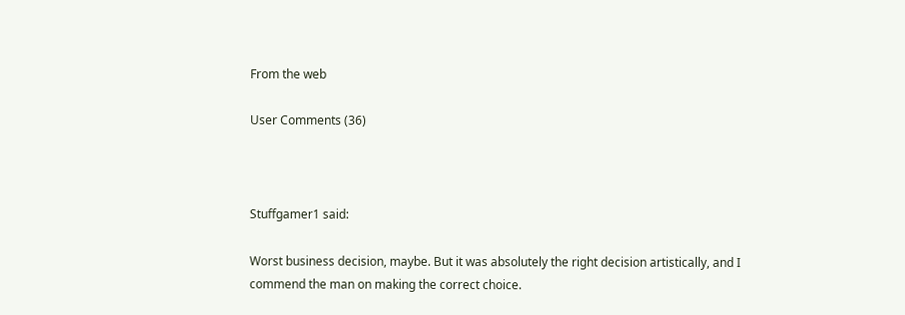From the web

User Comments (36)



Stuffgamer1 said:

Worst business decision, maybe. But it was absolutely the right decision artistically, and I commend the man on making the correct choice.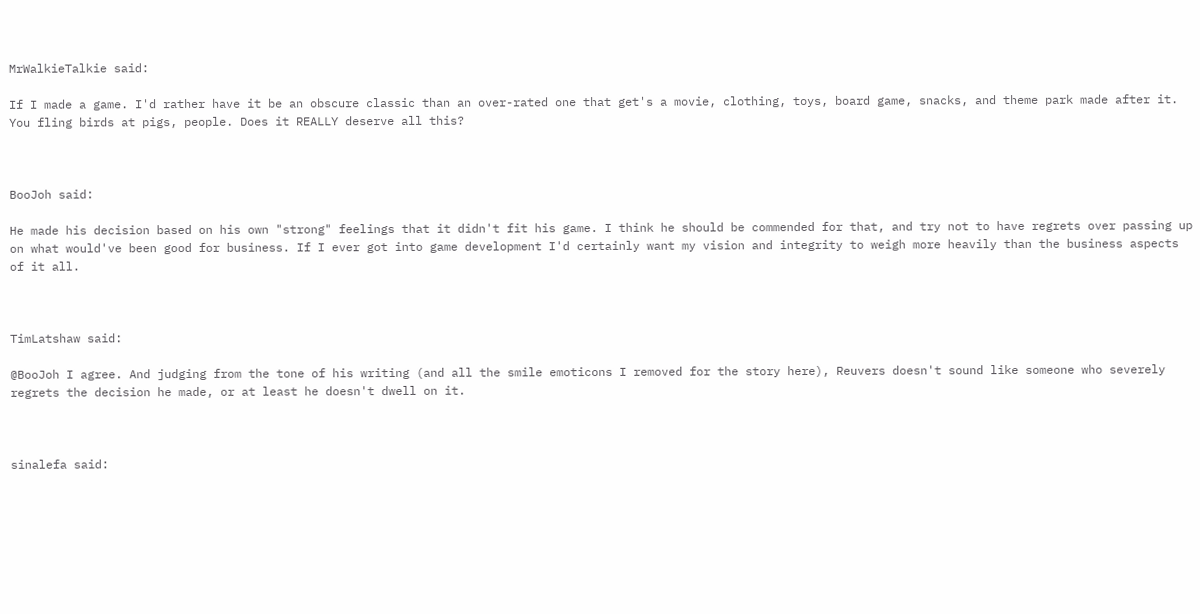MrWalkieTalkie said:

If I made a game. I'd rather have it be an obscure classic than an over-rated one that get's a movie, clothing, toys, board game, snacks, and theme park made after it. You fling birds at pigs, people. Does it REALLY deserve all this?



BooJoh said:

He made his decision based on his own "strong" feelings that it didn't fit his game. I think he should be commended for that, and try not to have regrets over passing up on what would've been good for business. If I ever got into game development I'd certainly want my vision and integrity to weigh more heavily than the business aspects of it all.



TimLatshaw said:

@BooJoh I agree. And judging from the tone of his writing (and all the smile emoticons I removed for the story here), Reuvers doesn't sound like someone who severely regrets the decision he made, or at least he doesn't dwell on it.



sinalefa said: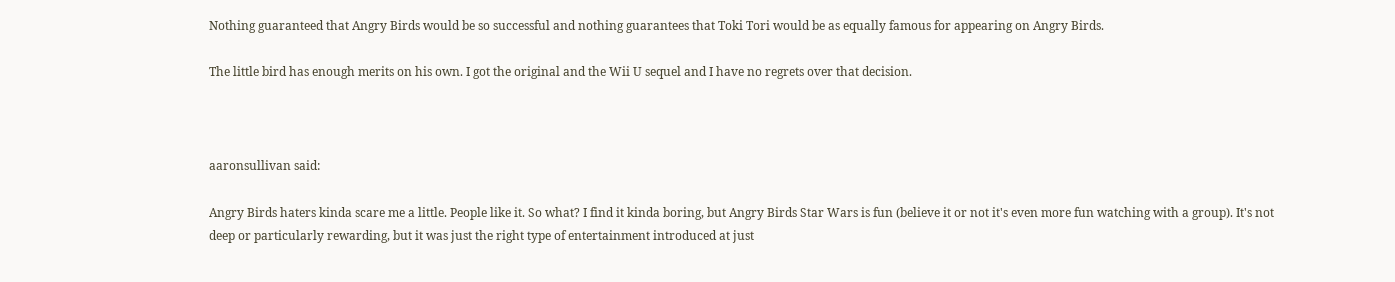Nothing guaranteed that Angry Birds would be so successful and nothing guarantees that Toki Tori would be as equally famous for appearing on Angry Birds.

The little bird has enough merits on his own. I got the original and the Wii U sequel and I have no regrets over that decision.



aaronsullivan said:

Angry Birds haters kinda scare me a little. People like it. So what? I find it kinda boring, but Angry Birds Star Wars is fun (believe it or not it's even more fun watching with a group). It's not deep or particularly rewarding, but it was just the right type of entertainment introduced at just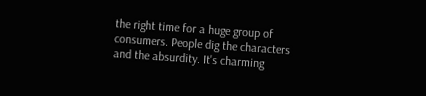the right time for a huge group of consumers. People dig the characters and the absurdity. It's charming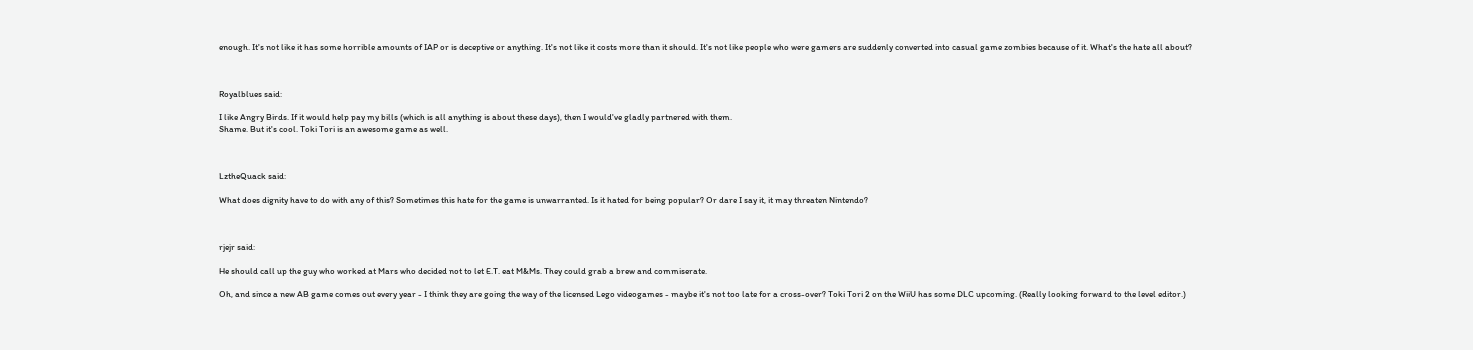enough. It's not like it has some horrible amounts of IAP or is deceptive or anything. It's not like it costs more than it should. It's not like people who were gamers are suddenly converted into casual game zombies because of it. What's the hate all about?



Royalblues said:

I like Angry Birds. If it would help pay my bills (which is all anything is about these days), then I would've gladly partnered with them.
Shame. But it's cool. Toki Tori is an awesome game as well.



LztheQuack said:

What does dignity have to do with any of this? Sometimes this hate for the game is unwarranted. Is it hated for being popular? Or dare I say it, it may threaten Nintendo?



rjejr said:

He should call up the guy who worked at Mars who decided not to let E.T. eat M&Ms. They could grab a brew and commiserate.

Oh, and since a new AB game comes out every year - I think they are going the way of the licensed Lego videogames - maybe it's not too late for a cross-over? Toki Tori 2 on the WiiU has some DLC upcoming. (Really looking forward to the level editor.)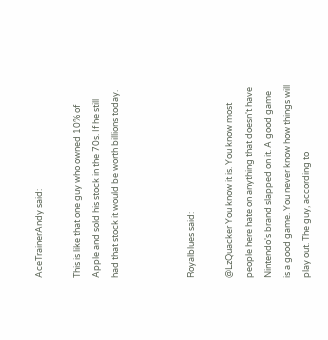AceTrainerAndy said:

This is like that one guy who owned 10% of Apple and sold his stock in the 70s. If he still had that stock it would be worth billions today.



Royalblues said:

@LzQuacker You know it is. You know most people here hate on anything that doesn't have Nintendo's brand slapped on it. A good game is a good game. You never know how things will play out. The guy, according to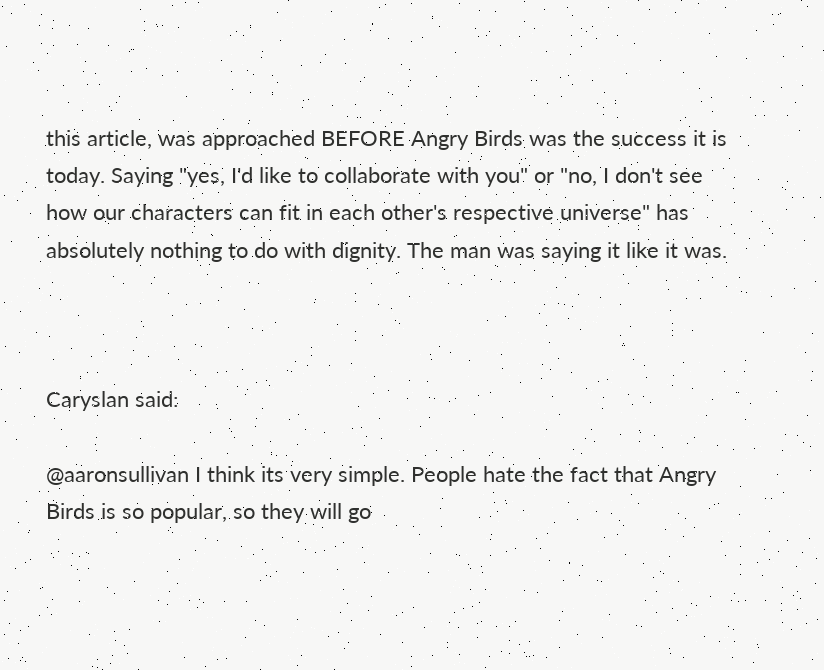this article, was approached BEFORE Angry Birds was the success it is today. Saying "yes, I'd like to collaborate with you" or "no, I don't see how our characters can fit in each other's respective universe" has absolutely nothing to do with dignity. The man was saying it like it was.



Caryslan said:

@aaronsullivan I think its very simple. People hate the fact that Angry Birds is so popular, so they will go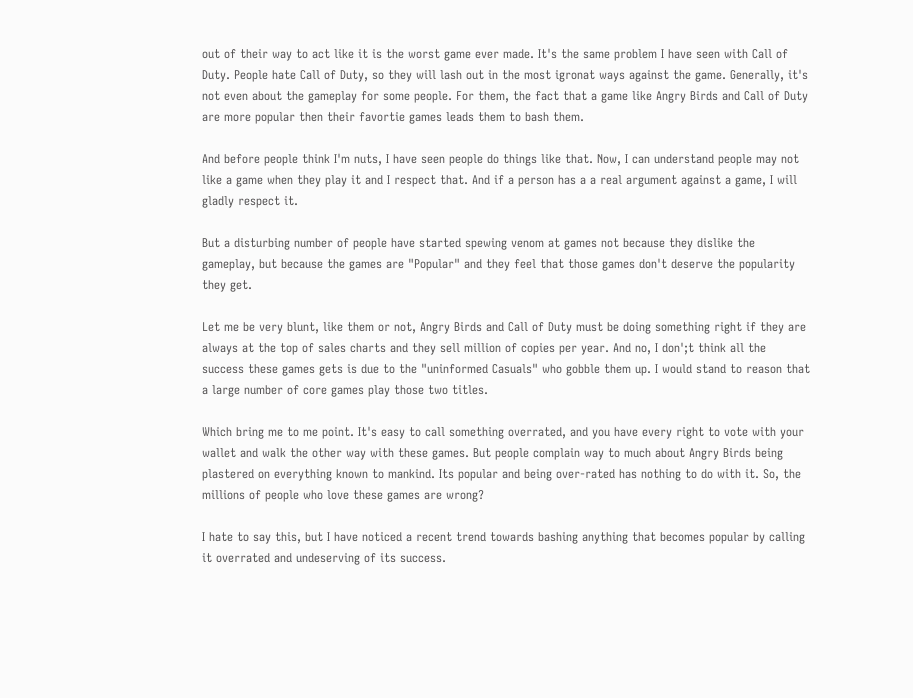out of their way to act like it is the worst game ever made. It's the same problem I have seen with Call of Duty. People hate Call of Duty, so they will lash out in the most igronat ways against the game. Generally, it's not even about the gameplay for some people. For them, the fact that a game like Angry Birds and Call of Duty are more popular then their favortie games leads them to bash them.

And before people think I'm nuts, I have seen people do things like that. Now, I can understand people may not like a game when they play it and I respect that. And if a person has a a real argument against a game, I will gladly respect it.

But a disturbing number of people have started spewing venom at games not because they dislike the gameplay, but because the games are "Popular" and they feel that those games don't deserve the popularity they get.

Let me be very blunt, like them or not, Angry Birds and Call of Duty must be doing something right if they are always at the top of sales charts and they sell million of copies per year. And no, I don';t think all the success these games gets is due to the "uninformed Casuals" who gobble them up. I would stand to reason that a large number of core games play those two titles.

Which bring me to me point. It's easy to call something overrated, and you have every right to vote with your wallet and walk the other way with these games. But people complain way to much about Angry Birds being plastered on everything known to mankind. Its popular and being over-rated has nothing to do with it. So, the millions of people who love these games are wrong?

I hate to say this, but I have noticed a recent trend towards bashing anything that becomes popular by calling it overrated and undeserving of its success.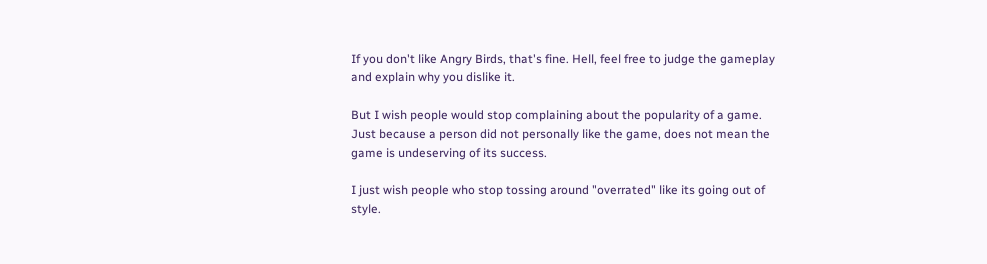If you don't like Angry Birds, that's fine. Hell, feel free to judge the gameplay and explain why you dislike it.

But I wish people would stop complaining about the popularity of a game. Just because a person did not personally like the game, does not mean the game is undeserving of its success.

I just wish people who stop tossing around "overrated" like its going out of style.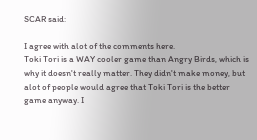SCAR said:

I agree with alot of the comments here.
Toki Tori is a WAY cooler game than Angry Birds, which is why it doesn't really matter. They didn't make money, but alot of people would agree that Toki Tori is the better game anyway. I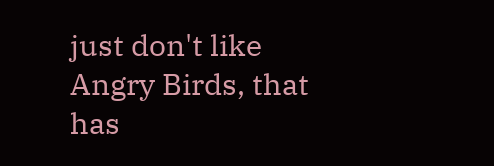just don't like Angry Birds, that has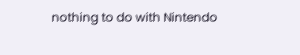nothing to do with Nintendo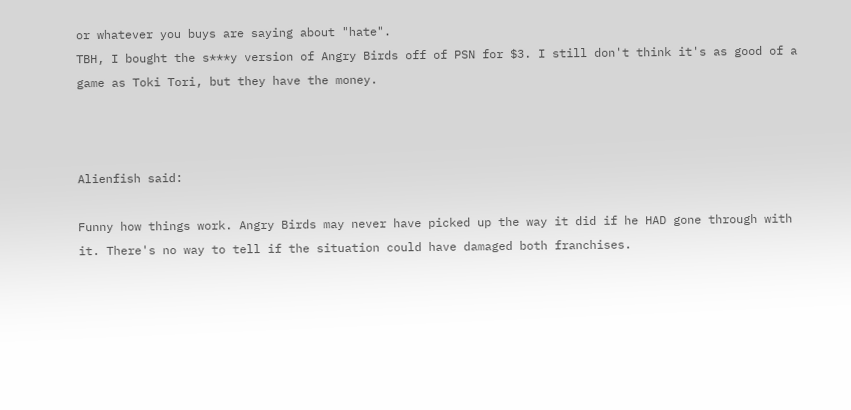or whatever you buys are saying about "hate".
TBH, I bought the s***y version of Angry Birds off of PSN for $3. I still don't think it's as good of a game as Toki Tori, but they have the money.



Alienfish said:

Funny how things work. Angry Birds may never have picked up the way it did if he HAD gone through with it. There's no way to tell if the situation could have damaged both franchises.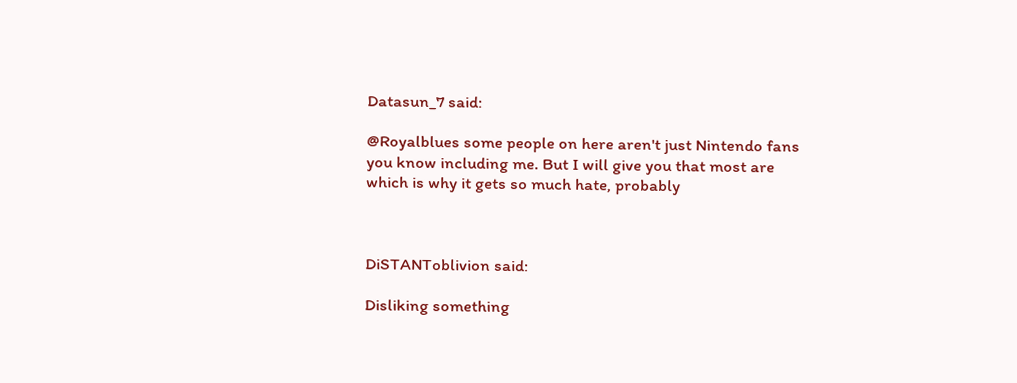Datasun_7 said:

@Royalblues some people on here aren't just Nintendo fans you know including me. But I will give you that most are which is why it gets so much hate, probably



DiSTANToblivion said:

Disliking something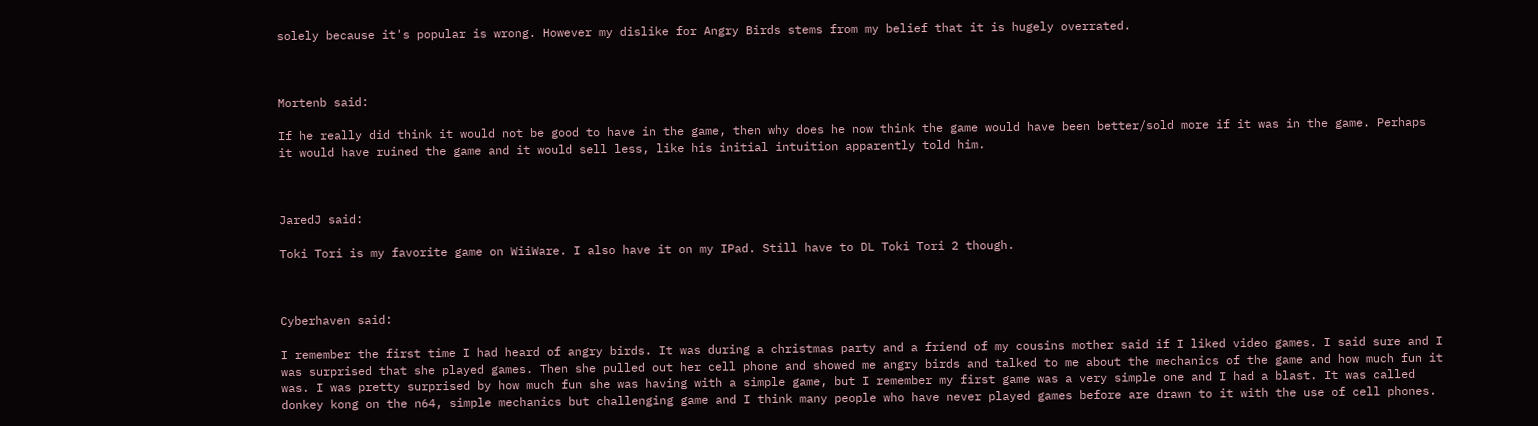solely because it's popular is wrong. However my dislike for Angry Birds stems from my belief that it is hugely overrated.



Mortenb said:

If he really did think it would not be good to have in the game, then why does he now think the game would have been better/sold more if it was in the game. Perhaps it would have ruined the game and it would sell less, like his initial intuition apparently told him.



JaredJ said:

Toki Tori is my favorite game on WiiWare. I also have it on my IPad. Still have to DL Toki Tori 2 though.



Cyberhaven said:

I remember the first time I had heard of angry birds. It was during a christmas party and a friend of my cousins mother said if I liked video games. I said sure and I was surprised that she played games. Then she pulled out her cell phone and showed me angry birds and talked to me about the mechanics of the game and how much fun it was. I was pretty surprised by how much fun she was having with a simple game, but I remember my first game was a very simple one and I had a blast. It was called donkey kong on the n64, simple mechanics but challenging game and I think many people who have never played games before are drawn to it with the use of cell phones.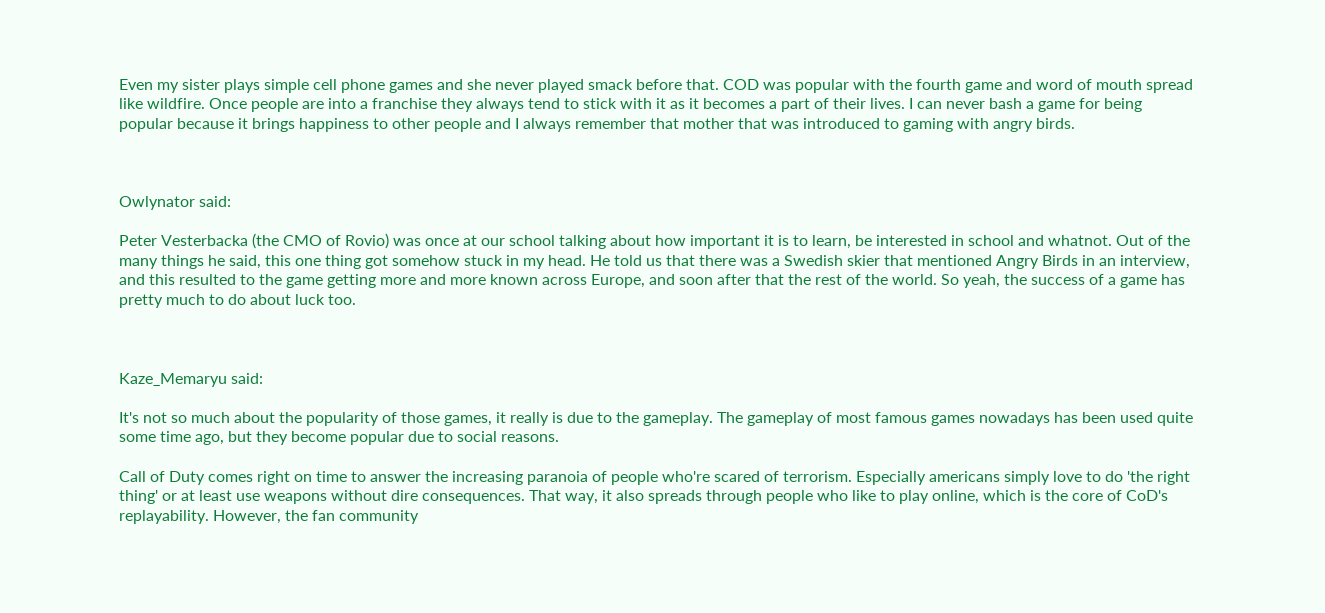Even my sister plays simple cell phone games and she never played smack before that. COD was popular with the fourth game and word of mouth spread like wildfire. Once people are into a franchise they always tend to stick with it as it becomes a part of their lives. I can never bash a game for being popular because it brings happiness to other people and I always remember that mother that was introduced to gaming with angry birds.



Owlynator said:

Peter Vesterbacka (the CMO of Rovio) was once at our school talking about how important it is to learn, be interested in school and whatnot. Out of the many things he said, this one thing got somehow stuck in my head. He told us that there was a Swedish skier that mentioned Angry Birds in an interview, and this resulted to the game getting more and more known across Europe, and soon after that the rest of the world. So yeah, the success of a game has pretty much to do about luck too.



Kaze_Memaryu said:

It's not so much about the popularity of those games, it really is due to the gameplay. The gameplay of most famous games nowadays has been used quite some time ago, but they become popular due to social reasons.

Call of Duty comes right on time to answer the increasing paranoia of people who're scared of terrorism. Especially americans simply love to do 'the right thing' or at least use weapons without dire consequences. That way, it also spreads through people who like to play online, which is the core of CoD's replayability. However, the fan community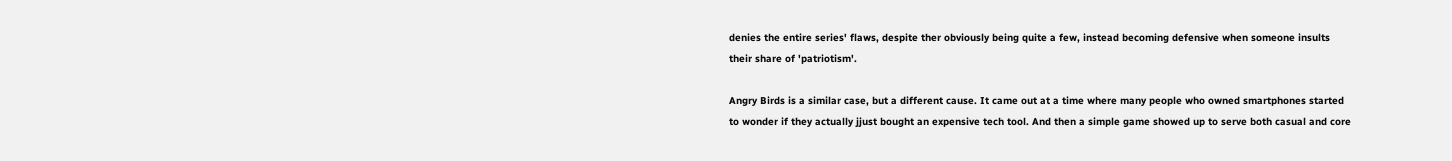denies the entire series' flaws, despite ther obviously being quite a few, instead becoming defensive when someone insults their share of 'patriotism'.

Angry Birds is a similar case, but a different cause. It came out at a time where many people who owned smartphones started to wonder if they actually jjust bought an expensive tech tool. And then a simple game showed up to serve both casual and core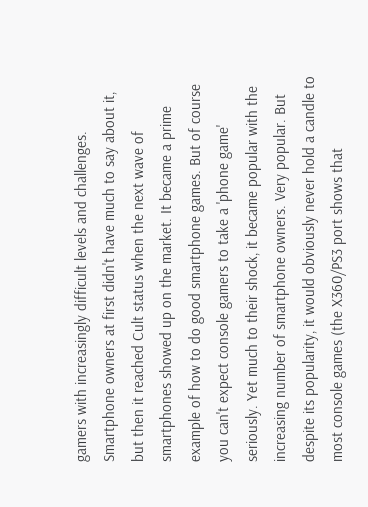gamers with increasingly difficult levels and challenges. Smartphone owners at first didn't have much to say about it, but then it reached Cult status when the next wave of smartphones showed up on the market. It became a prime example of how to do good smartphone games. But of course you can't expect console gamers to take a 'phone game' seriously. Yet much to their shock, it became popular with the increasing number of smartphone owners. Very popular. But despite its popularity, it would obviously never hold a candle to most console games (the X360/PS3 port shows that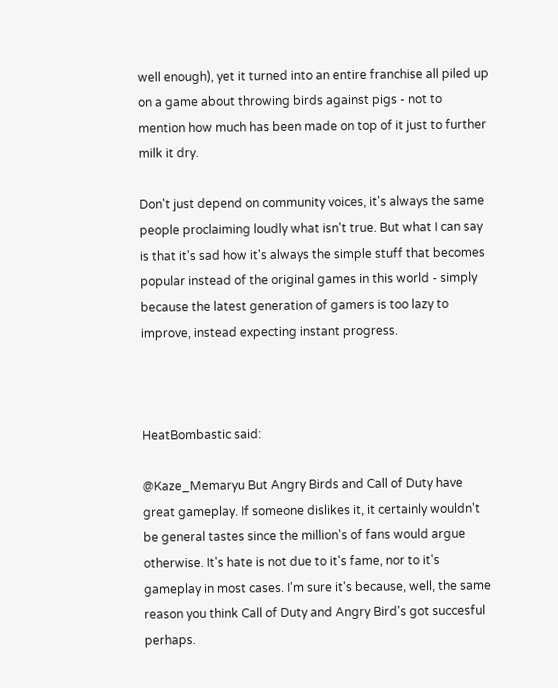well enough), yet it turned into an entire franchise all piled up on a game about throwing birds against pigs - not to mention how much has been made on top of it just to further milk it dry.

Don't just depend on community voices, it's always the same people proclaiming loudly what isn't true. But what I can say is that it's sad how it's always the simple stuff that becomes popular instead of the original games in this world - simply because the latest generation of gamers is too lazy to improve, instead expecting instant progress.



HeatBombastic said:

@Kaze_Memaryu But Angry Birds and Call of Duty have great gameplay. If someone dislikes it, it certainly wouldn't be general tastes since the million's of fans would argue otherwise. It's hate is not due to it's fame, nor to it's gameplay in most cases. I'm sure it's because, well, the same reason you think Call of Duty and Angry Bird's got succesful perhaps.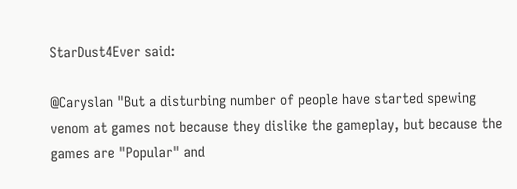StarDust4Ever said:

@Caryslan "But a disturbing number of people have started spewing venom at games not because they dislike the gameplay, but because the games are "Popular" and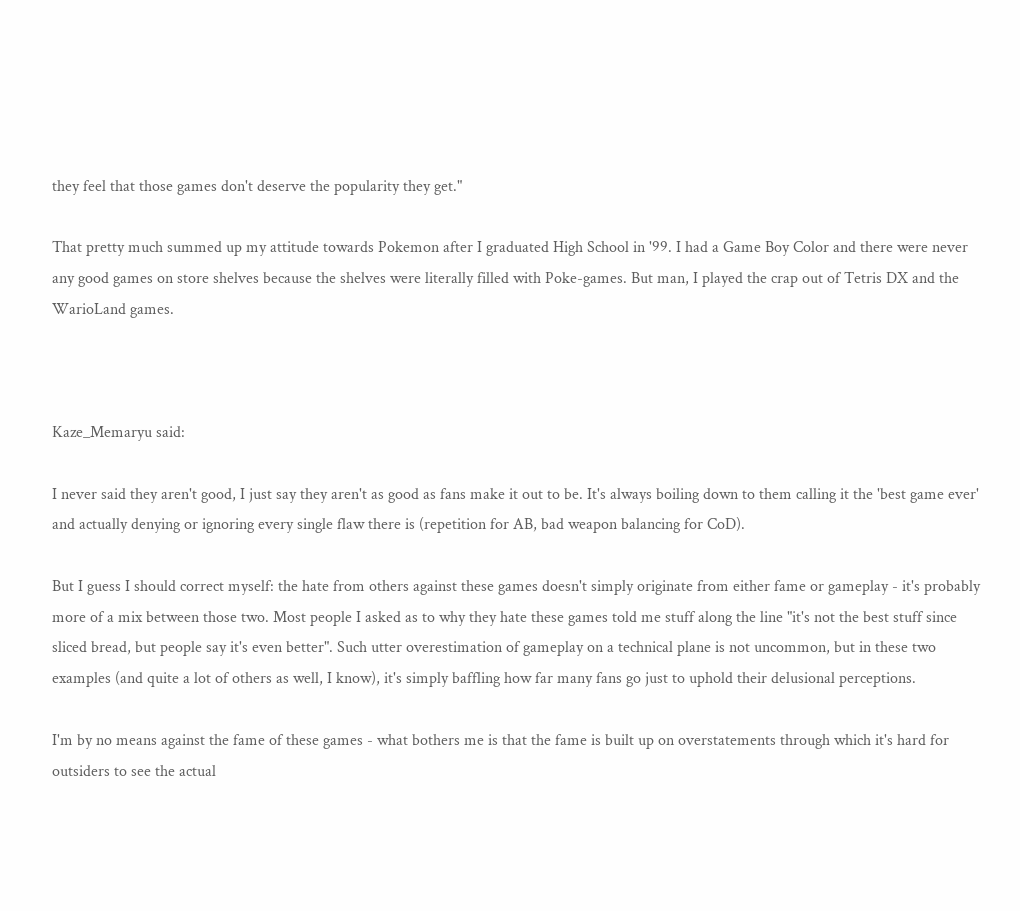they feel that those games don't deserve the popularity they get."

That pretty much summed up my attitude towards Pokemon after I graduated High School in '99. I had a Game Boy Color and there were never any good games on store shelves because the shelves were literally filled with Poke-games. But man, I played the crap out of Tetris DX and the WarioLand games.



Kaze_Memaryu said:

I never said they aren't good, I just say they aren't as good as fans make it out to be. It's always boiling down to them calling it the 'best game ever' and actually denying or ignoring every single flaw there is (repetition for AB, bad weapon balancing for CoD).

But I guess I should correct myself: the hate from others against these games doesn't simply originate from either fame or gameplay - it's probably more of a mix between those two. Most people I asked as to why they hate these games told me stuff along the line "it's not the best stuff since sliced bread, but people say it's even better". Such utter overestimation of gameplay on a technical plane is not uncommon, but in these two examples (and quite a lot of others as well, I know), it's simply baffling how far many fans go just to uphold their delusional perceptions.

I'm by no means against the fame of these games - what bothers me is that the fame is built up on overstatements through which it's hard for outsiders to see the actual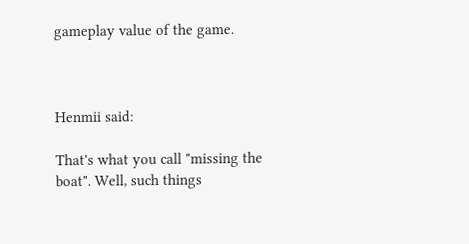gameplay value of the game.



Henmii said:

That's what you call "missing the boat". Well, such things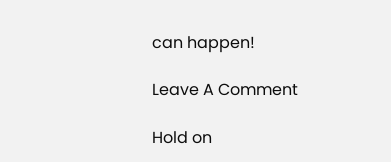can happen!

Leave A Comment

Hold on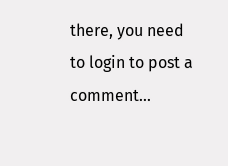there, you need to login to post a comment...